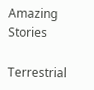Amazing Stories

Terrestrial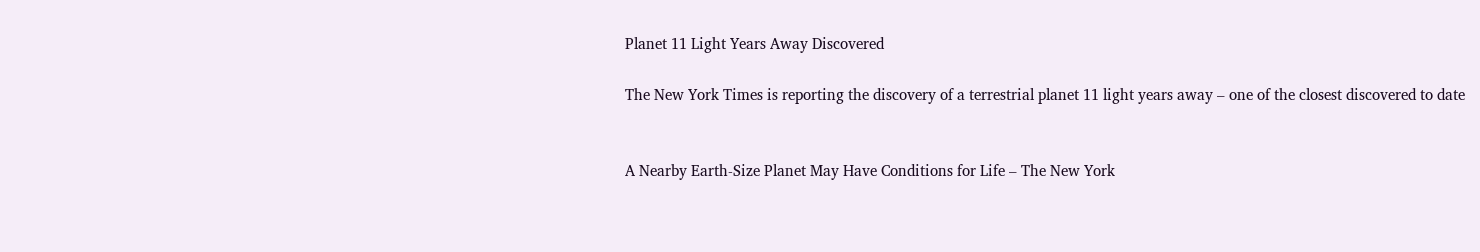Planet 11 Light Years Away Discovered

The New York Times is reporting the discovery of a terrestrial planet 11 light years away – one of the closest discovered to date


A Nearby Earth-Size Planet May Have Conditions for Life – The New York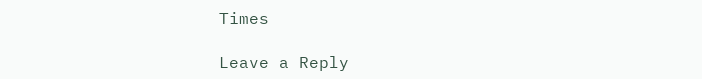Times

Leave a Reply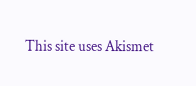This site uses Akismet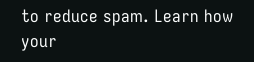to reduce spam. Learn how your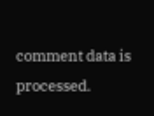comment data is processed.